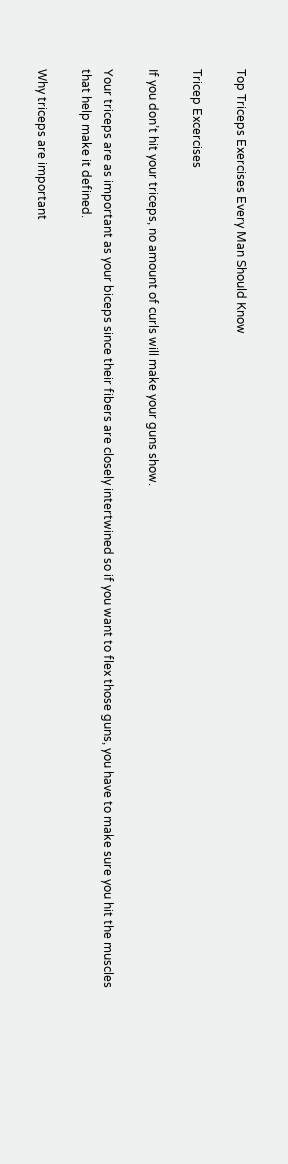Top Triceps Exercises Every Man Should Know

Tricep Excercises

If you don’t hit your triceps, no amount of curls will make your guns show.

Your triceps are as important as your biceps since their fibers are closely intertwined so if you want to flex those guns, you have to make sure you hit the muscles that help make it defined.

Why triceps are important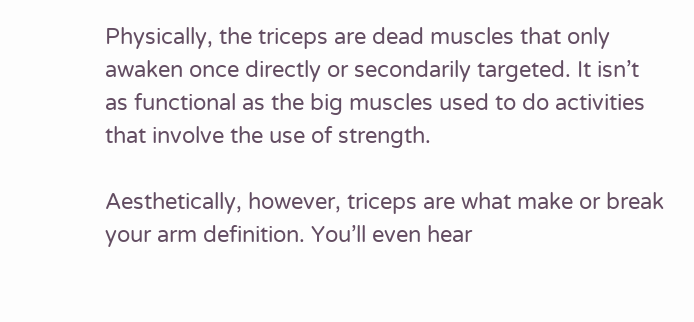Physically, the triceps are dead muscles that only awaken once directly or secondarily targeted. It isn’t as functional as the big muscles used to do activities that involve the use of strength.

Aesthetically, however, triceps are what make or break your arm definition. You’ll even hear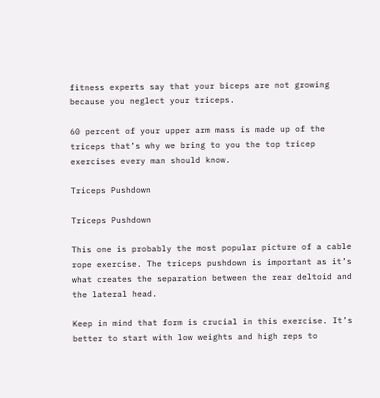fitness experts say that your biceps are not growing because you neglect your triceps.

60 percent of your upper arm mass is made up of the triceps that’s why we bring to you the top tricep exercises every man should know.

Triceps Pushdown

Triceps Pushdown

This one is probably the most popular picture of a cable rope exercise. The triceps pushdown is important as it’s what creates the separation between the rear deltoid and the lateral head.

Keep in mind that form is crucial in this exercise. It’s better to start with low weights and high reps to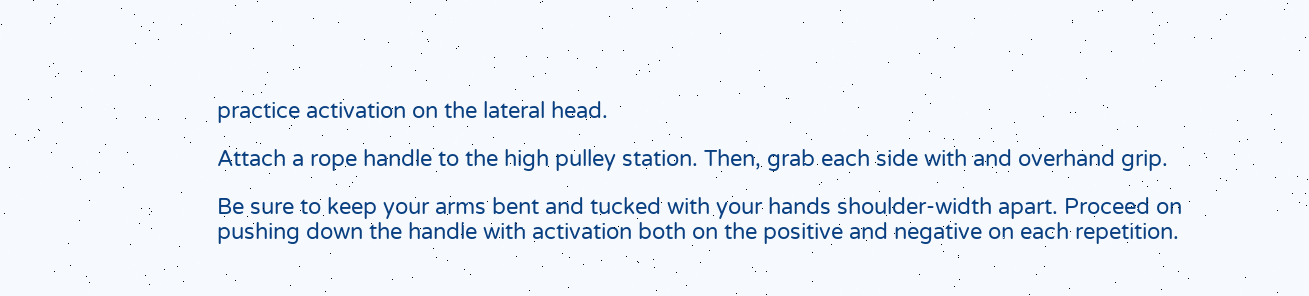practice activation on the lateral head.

Attach a rope handle to the high pulley station. Then, grab each side with and overhand grip.

Be sure to keep your arms bent and tucked with your hands shoulder-width apart. Proceed on pushing down the handle with activation both on the positive and negative on each repetition.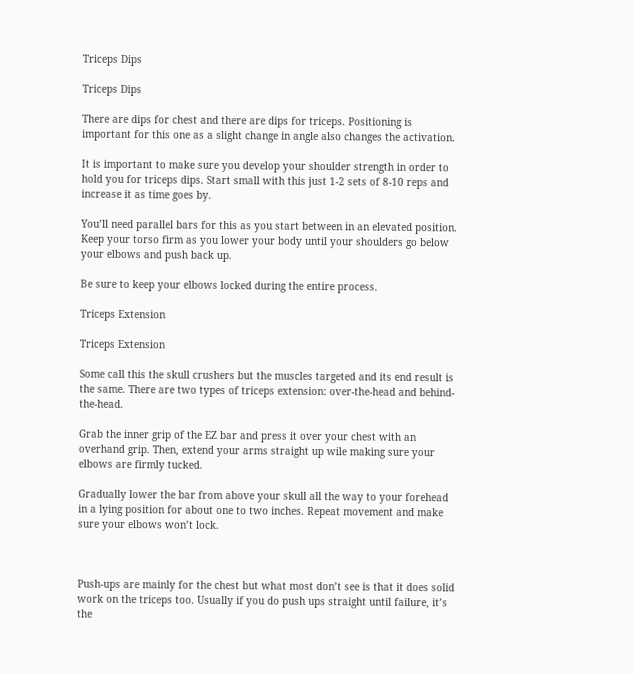Triceps Dips

Triceps Dips

There are dips for chest and there are dips for triceps. Positioning is important for this one as a slight change in angle also changes the activation.

It is important to make sure you develop your shoulder strength in order to hold you for triceps dips. Start small with this just 1-2 sets of 8-10 reps and increase it as time goes by.

You’ll need parallel bars for this as you start between in an elevated position. Keep your torso firm as you lower your body until your shoulders go below your elbows and push back up.

Be sure to keep your elbows locked during the entire process.

Triceps Extension

Triceps Extension

Some call this the skull crushers but the muscles targeted and its end result is the same. There are two types of triceps extension: over-the-head and behind-the-head.

Grab the inner grip of the EZ bar and press it over your chest with an overhand grip. Then, extend your arms straight up wile making sure your elbows are firmly tucked.

Gradually lower the bar from above your skull all the way to your forehead in a lying position for about one to two inches. Repeat movement and make sure your elbows won’t lock.



Push-ups are mainly for the chest but what most don’t see is that it does solid work on the triceps too. Usually if you do push ups straight until failure, it’s the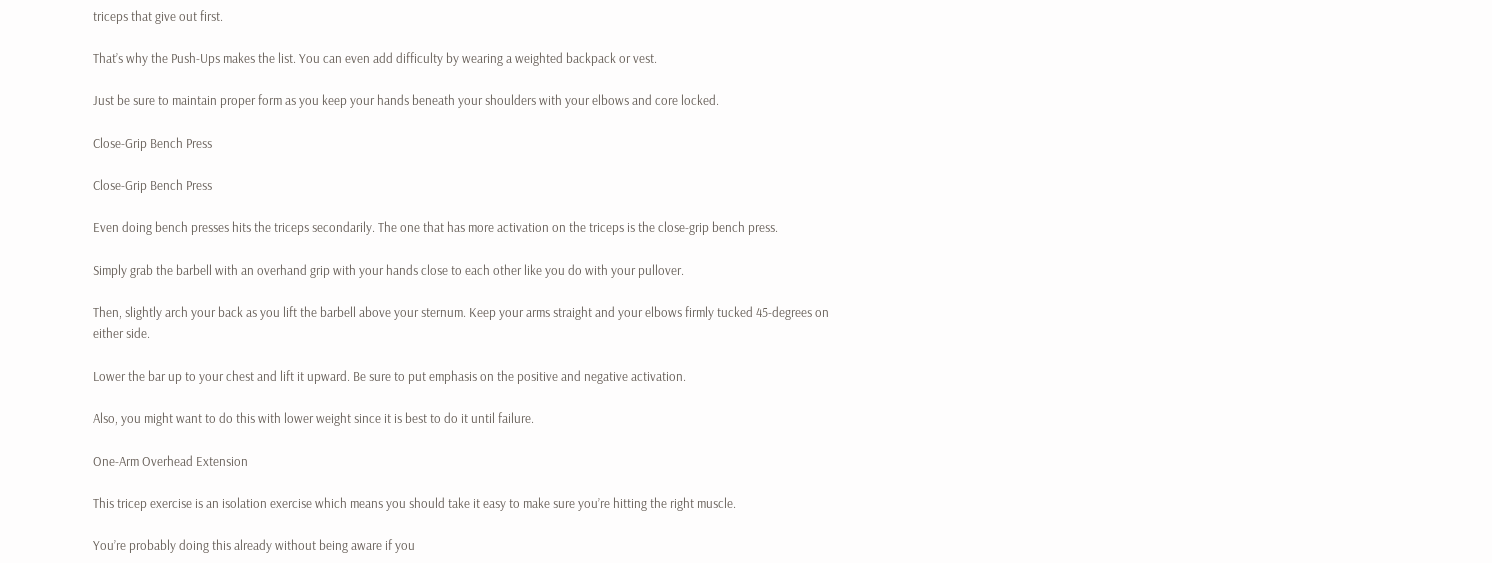triceps that give out first.

That’s why the Push-Ups makes the list. You can even add difficulty by wearing a weighted backpack or vest.

Just be sure to maintain proper form as you keep your hands beneath your shoulders with your elbows and core locked.

Close-Grip Bench Press

Close-Grip Bench Press

Even doing bench presses hits the triceps secondarily. The one that has more activation on the triceps is the close-grip bench press.

Simply grab the barbell with an overhand grip with your hands close to each other like you do with your pullover.

Then, slightly arch your back as you lift the barbell above your sternum. Keep your arms straight and your elbows firmly tucked 45-degrees on either side.

Lower the bar up to your chest and lift it upward. Be sure to put emphasis on the positive and negative activation.

Also, you might want to do this with lower weight since it is best to do it until failure.

One-Arm Overhead Extension

This tricep exercise is an isolation exercise which means you should take it easy to make sure you’re hitting the right muscle.

You’re probably doing this already without being aware if you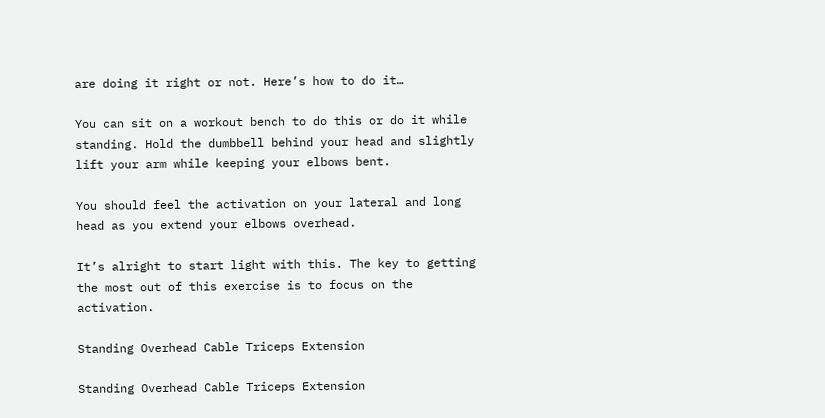are doing it right or not. Here’s how to do it…

You can sit on a workout bench to do this or do it while standing. Hold the dumbbell behind your head and slightly lift your arm while keeping your elbows bent.

You should feel the activation on your lateral and long head as you extend your elbows overhead.

It’s alright to start light with this. The key to getting the most out of this exercise is to focus on the activation.

Standing Overhead Cable Triceps Extension

Standing Overhead Cable Triceps Extension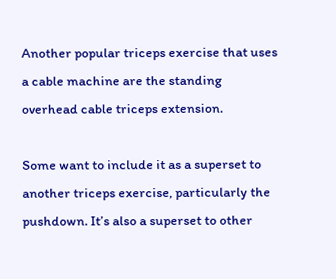Another popular triceps exercise that uses a cable machine are the standing overhead cable triceps extension.

Some want to include it as a superset to another triceps exercise, particularly the pushdown. It’s also a superset to other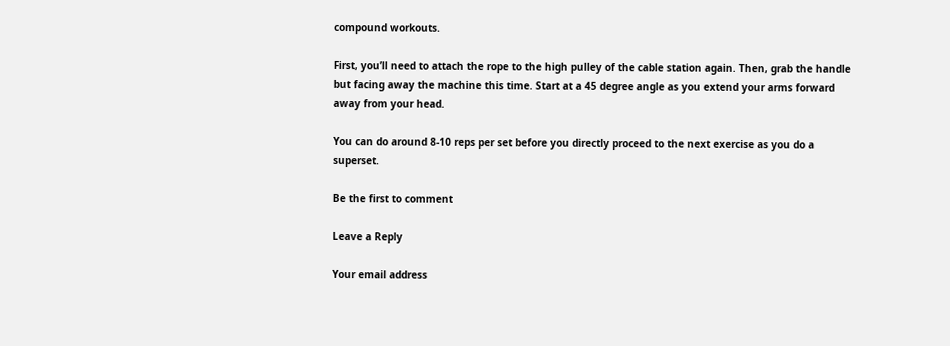compound workouts.

First, you’ll need to attach the rope to the high pulley of the cable station again. Then, grab the handle but facing away the machine this time. Start at a 45 degree angle as you extend your arms forward away from your head.

You can do around 8-10 reps per set before you directly proceed to the next exercise as you do a superset.

Be the first to comment

Leave a Reply

Your email address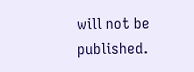will not be published.